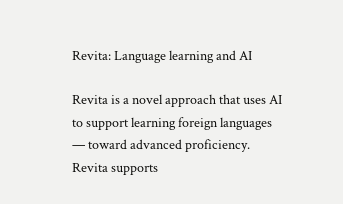Revita: Language learning and AI

Revita is a novel approach that uses AI to support learning foreign languages — toward advanced proficiency. Revita supports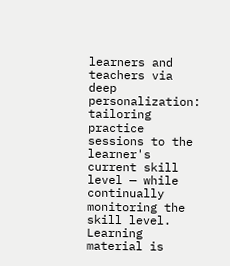learners and teachers via deep personalization: tailoring practice sessions to the learner's current skill level — while continually monitoring the skill level. Learning material is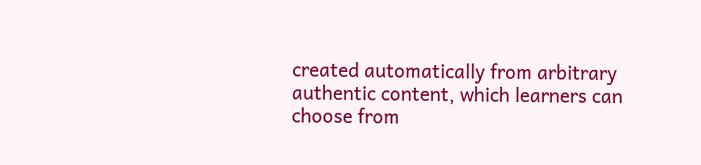created automatically from arbitrary authentic content, which learners can choose from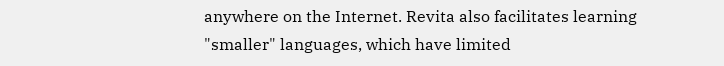anywhere on the Internet. Revita also facilitates learning "smaller" languages, which have limited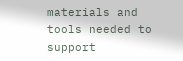materials and tools needed to support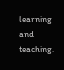learning and teaching.